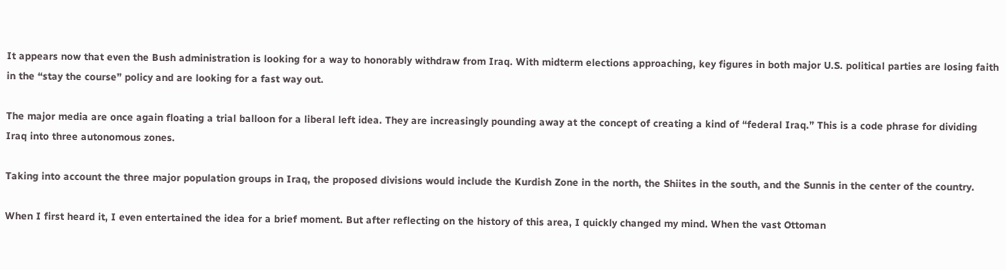It appears now that even the Bush administration is looking for a way to honorably withdraw from Iraq. With midterm elections approaching, key figures in both major U.S. political parties are losing faith in the “stay the course” policy and are looking for a fast way out.

The major media are once again floating a trial balloon for a liberal left idea. They are increasingly pounding away at the concept of creating a kind of “federal Iraq.” This is a code phrase for dividing Iraq into three autonomous zones.

Taking into account the three major population groups in Iraq, the proposed divisions would include the Kurdish Zone in the north, the Shiites in the south, and the Sunnis in the center of the country.

When I first heard it, I even entertained the idea for a brief moment. But after reflecting on the history of this area, I quickly changed my mind. When the vast Ottoman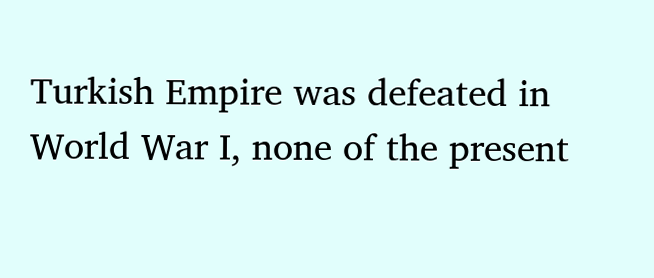Turkish Empire was defeated in World War I, none of the present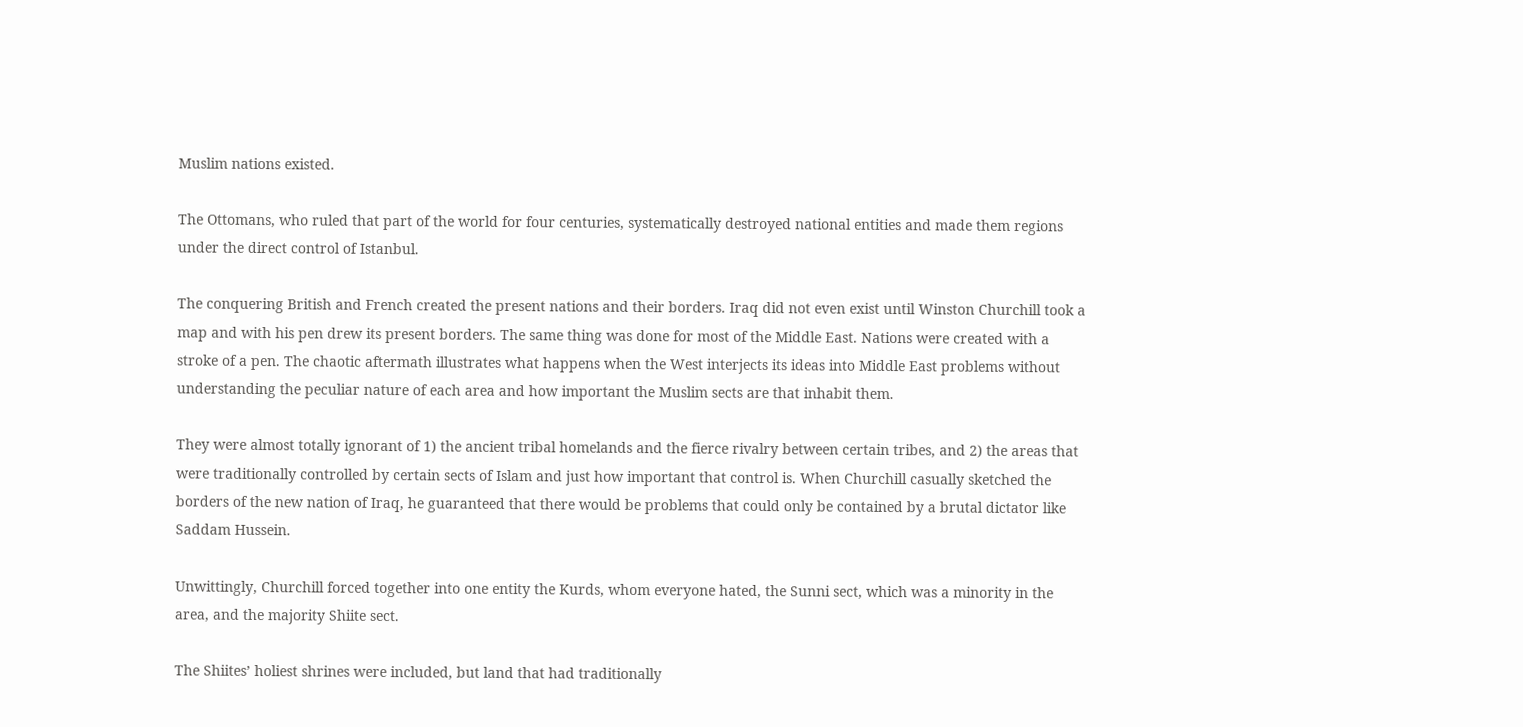Muslim nations existed.

The Ottomans, who ruled that part of the world for four centuries, systematically destroyed national entities and made them regions under the direct control of Istanbul.

The conquering British and French created the present nations and their borders. Iraq did not even exist until Winston Churchill took a map and with his pen drew its present borders. The same thing was done for most of the Middle East. Nations were created with a stroke of a pen. The chaotic aftermath illustrates what happens when the West interjects its ideas into Middle East problems without understanding the peculiar nature of each area and how important the Muslim sects are that inhabit them.

They were almost totally ignorant of 1) the ancient tribal homelands and the fierce rivalry between certain tribes, and 2) the areas that were traditionally controlled by certain sects of Islam and just how important that control is. When Churchill casually sketched the borders of the new nation of Iraq, he guaranteed that there would be problems that could only be contained by a brutal dictator like Saddam Hussein.

Unwittingly, Churchill forced together into one entity the Kurds, whom everyone hated, the Sunni sect, which was a minority in the area, and the majority Shiite sect.

The Shiites’ holiest shrines were included, but land that had traditionally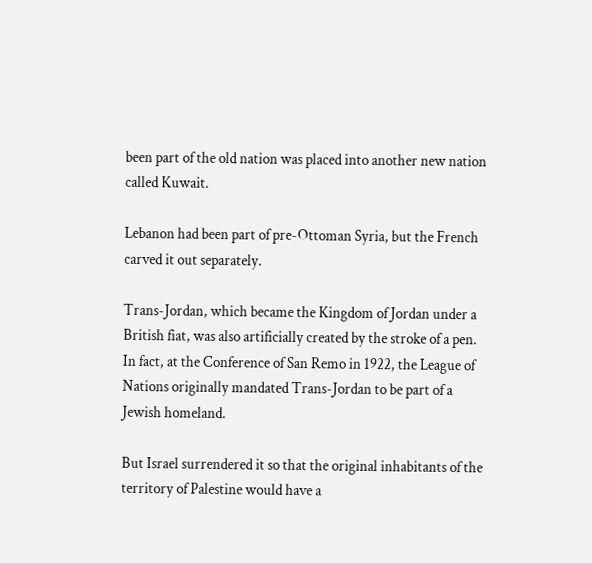been part of the old nation was placed into another new nation called Kuwait.

Lebanon had been part of pre-Ottoman Syria, but the French carved it out separately.

Trans-Jordan, which became the Kingdom of Jordan under a British fiat, was also artificially created by the stroke of a pen. In fact, at the Conference of San Remo in 1922, the League of Nations originally mandated Trans-Jordan to be part of a Jewish homeland.

But Israel surrendered it so that the original inhabitants of the territory of Palestine would have a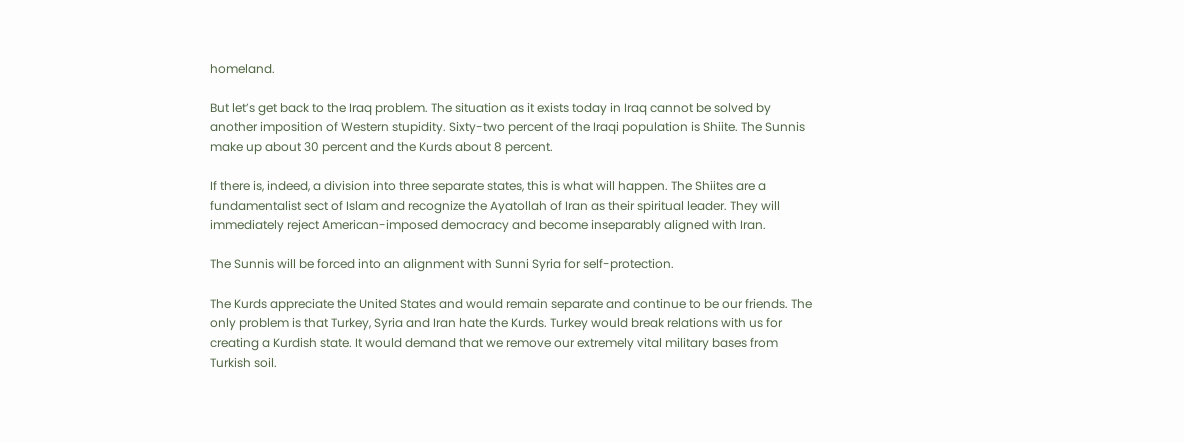homeland.

But let’s get back to the Iraq problem. The situation as it exists today in Iraq cannot be solved by another imposition of Western stupidity. Sixty-two percent of the Iraqi population is Shiite. The Sunnis make up about 30 percent and the Kurds about 8 percent.

If there is, indeed, a division into three separate states, this is what will happen. The Shiites are a fundamentalist sect of Islam and recognize the Ayatollah of Iran as their spiritual leader. They will immediately reject American-imposed democracy and become inseparably aligned with Iran.

The Sunnis will be forced into an alignment with Sunni Syria for self-protection.

The Kurds appreciate the United States and would remain separate and continue to be our friends. The only problem is that Turkey, Syria and Iran hate the Kurds. Turkey would break relations with us for creating a Kurdish state. It would demand that we remove our extremely vital military bases from Turkish soil.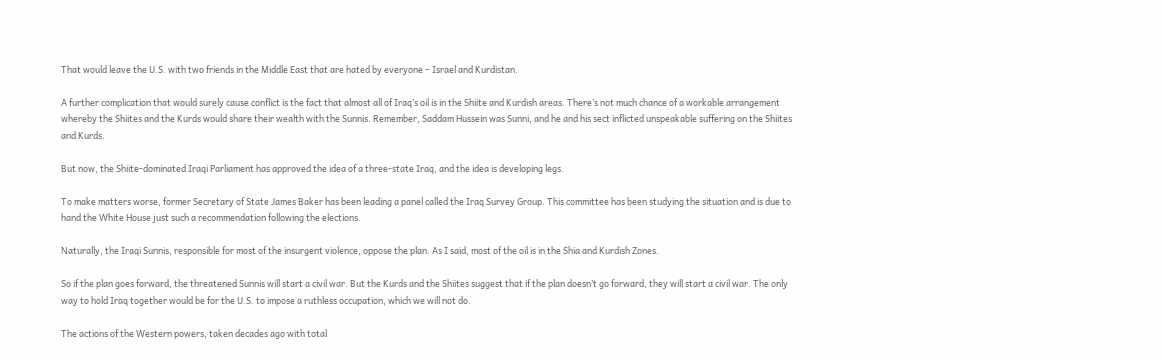That would leave the U.S. with two friends in the Middle East that are hated by everyone – Israel and Kurdistan.

A further complication that would surely cause conflict is the fact that almost all of Iraq’s oil is in the Shiite and Kurdish areas. There’s not much chance of a workable arrangement whereby the Shiites and the Kurds would share their wealth with the Sunnis. Remember, Saddam Hussein was Sunni, and he and his sect inflicted unspeakable suffering on the Shiites and Kurds.

But now, the Shiite-dominated Iraqi Parliament has approved the idea of a three-state Iraq, and the idea is developing legs.

To make matters worse, former Secretary of State James Baker has been leading a panel called the Iraq Survey Group. This committee has been studying the situation and is due to hand the White House just such a recommendation following the elections.

Naturally, the Iraqi Sunnis, responsible for most of the insurgent violence, oppose the plan. As I said, most of the oil is in the Shia and Kurdish Zones.

So if the plan goes forward, the threatened Sunnis will start a civil war. But the Kurds and the Shiites suggest that if the plan doesn’t go forward, they will start a civil war. The only way to hold Iraq together would be for the U.S. to impose a ruthless occupation, which we will not do.

The actions of the Western powers, taken decades ago with total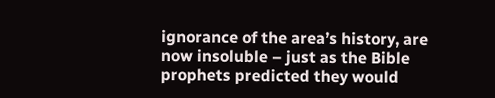ignorance of the area’s history, are now insoluble – just as the Bible prophets predicted they would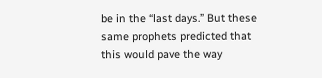be in the “last days.” But these same prophets predicted that this would pave the way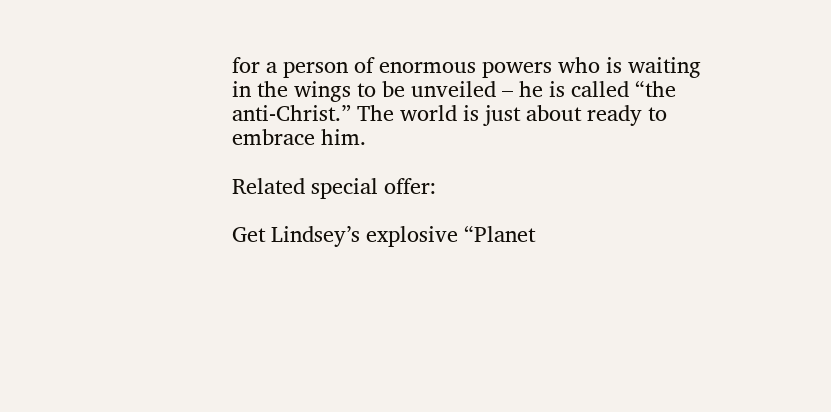for a person of enormous powers who is waiting in the wings to be unveiled – he is called “the anti-Christ.” The world is just about ready to embrace him.

Related special offer:

Get Lindsey’s explosive “Planet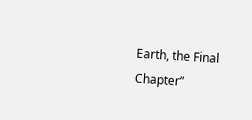Earth, the Final Chapter”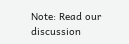Note: Read our discussion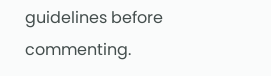guidelines before commenting.